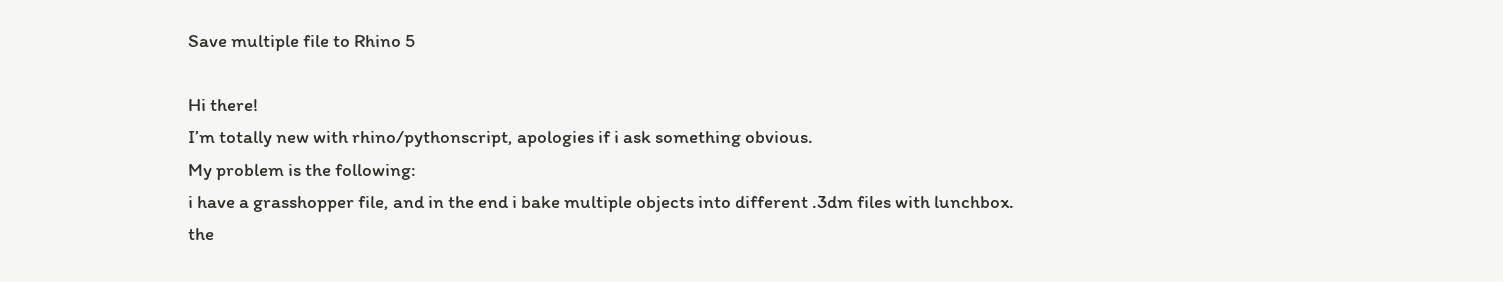Save multiple file to Rhino 5

Hi there!
I’m totally new with rhino/pythonscript, apologies if i ask something obvious.
My problem is the following:
i have a grasshopper file, and in the end i bake multiple objects into different .3dm files with lunchbox.
the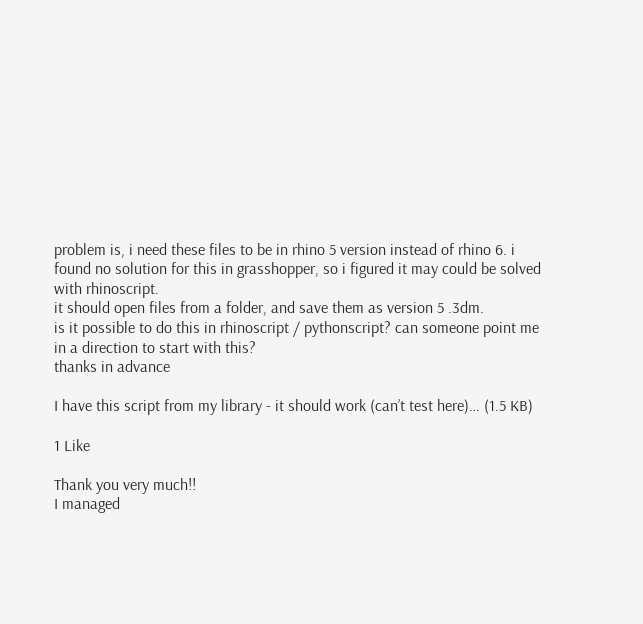problem is, i need these files to be in rhino 5 version instead of rhino 6. i found no solution for this in grasshopper, so i figured it may could be solved with rhinoscript.
it should open files from a folder, and save them as version 5 .3dm.
is it possible to do this in rhinoscript / pythonscript? can someone point me in a direction to start with this?
thanks in advance

I have this script from my library - it should work (can’t test here)… (1.5 KB)

1 Like

Thank you very much!!
I managed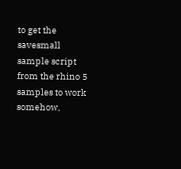to get the savesmall sample script from the rhino 5 samples to work somehow,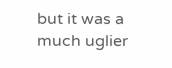but it was a much uglier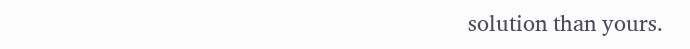solution than yours.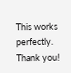This works perfectly.
Thank you!